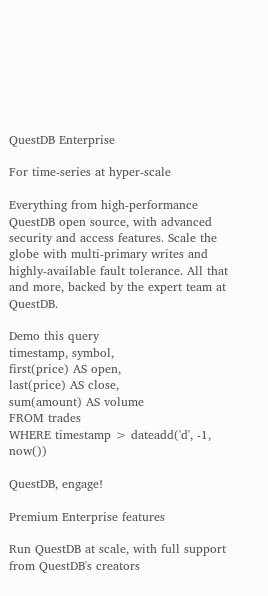QuestDB Enterprise

For time-series at hyper-scale

Everything from high-performance QuestDB open source, with advanced security and access features. Scale the globe with multi-primary writes and highly-available fault tolerance. All that and more, backed by the expert team at QuestDB.

Demo this query
timestamp, symbol,
first(price) AS open,
last(price) AS close,
sum(amount) AS volume
FROM trades
WHERE timestamp > dateadd('d', -1, now())

QuestDB, engage!

Premium Enterprise features

Run QuestDB at scale, with full support from QuestDB's creators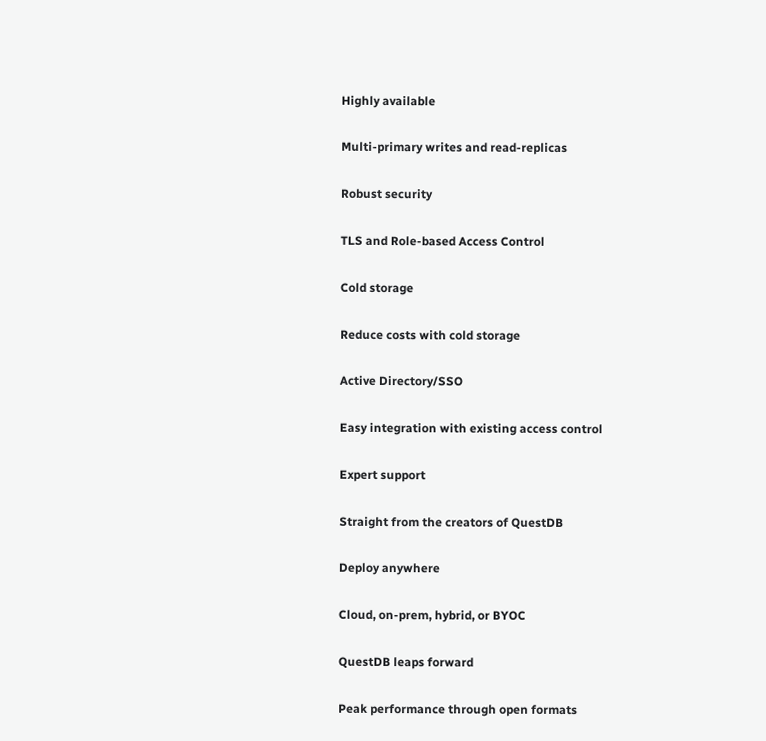Highly available

Multi-primary writes and read-replicas

Robust security

TLS and Role-based Access Control

Cold storage

Reduce costs with cold storage

Active Directory/SSO

Easy integration with existing access control

Expert support

Straight from the creators of QuestDB

Deploy anywhere

Cloud, on-prem, hybrid, or BYOC

QuestDB leaps forward

Peak performance through open formats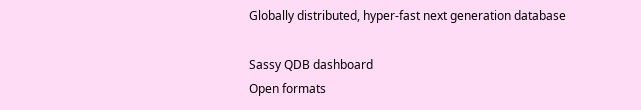Globally distributed, hyper-fast next generation database

Sassy QDB dashboard
Open formats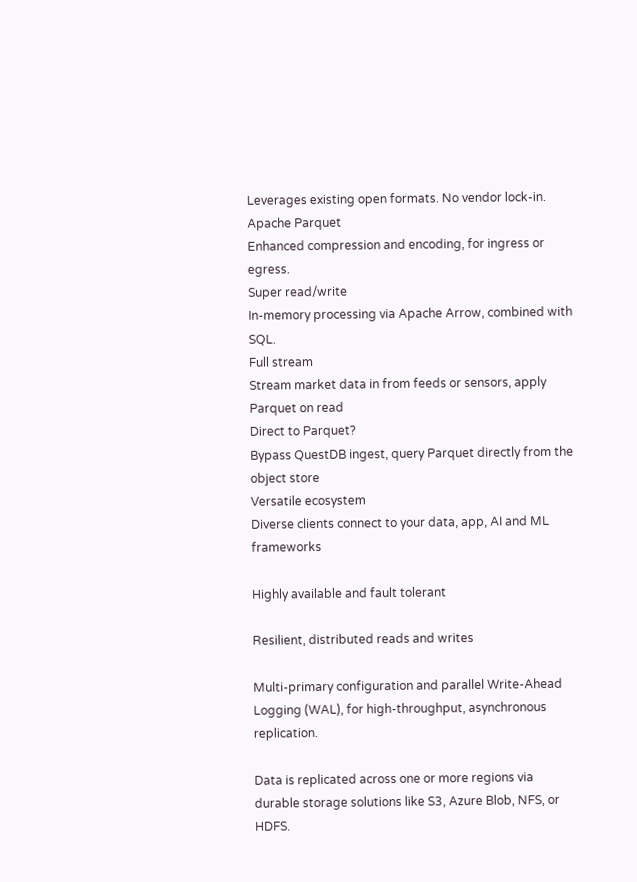Leverages existing open formats. No vendor lock-in.
Apache Parquet
Enhanced compression and encoding, for ingress or egress.
Super read/write
In-memory processing via Apache Arrow, combined with SQL.
Full stream
Stream market data in from feeds or sensors, apply Parquet on read
Direct to Parquet?
Bypass QuestDB ingest, query Parquet directly from the object store
Versatile ecosystem
Diverse clients connect to your data, app, AI and ML frameworks

Highly available and fault tolerant

Resilient, distributed reads and writes

Multi-primary configuration and parallel Write-Ahead Logging (WAL), for high-throughput, asynchronous replication.

Data is replicated across one or more regions via durable storage solutions like S3, Azure Blob, NFS, or HDFS.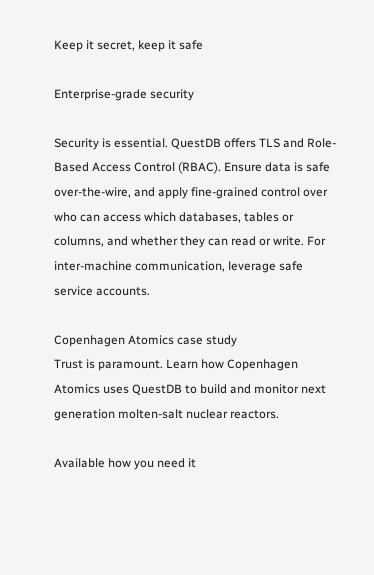Keep it secret, keep it safe

Enterprise-grade security

Security is essential. QuestDB offers TLS and Role-Based Access Control (RBAC). Ensure data is safe over-the-wire, and apply fine-grained control over who can access which databases, tables or columns, and whether they can read or write. For inter-machine communication, leverage safe service accounts.

Copenhagen Atomics case study
Trust is paramount. Learn how Copenhagen Atomics uses QuestDB to build and monitor next generation molten-salt nuclear reactors.

Available how you need it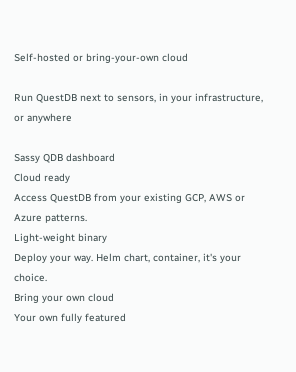Self-hosted or bring-your-own cloud

Run QuestDB next to sensors, in your infrastructure, or anywhere

Sassy QDB dashboard
Cloud ready
Access QuestDB from your existing GCP, AWS or Azure patterns.
Light-weight binary
Deploy your way. Helm chart, container, it's your choice.
Bring your own cloud
Your own fully featured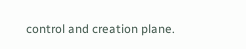control and creation plane.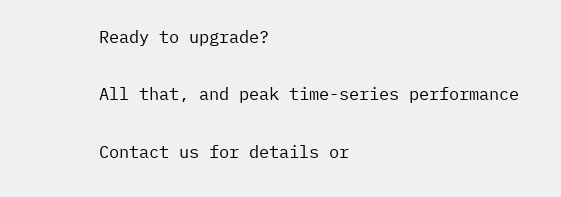Ready to upgrade?

All that, and peak time-series performance

Contact us for details or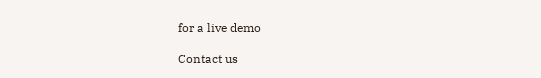for a live demo

Contact us